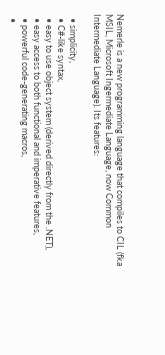Nemerle is a new programming language that compiles to CIL (fka MSIL, Microsoft Ingermediate Language, now Common Intermediate Language). Its features:

  • simplicity,
  • C#-like syntax,
  • easy to use object system (derived directly from the .NET),
  • easy access to both functional and imperative features,
  • powerful code-generating macros,
  •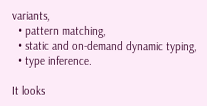variants,
  • pattern matching,
  • static and on-demand dynamic typing,
  • type inference.

It looks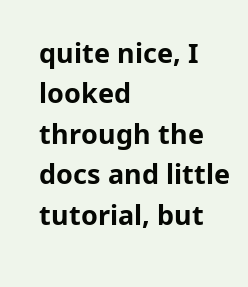quite nice, I looked through the docs and little tutorial, but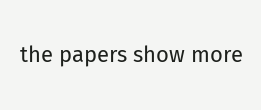the papers show more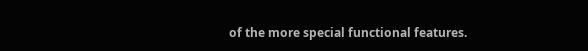of the more special functional features.